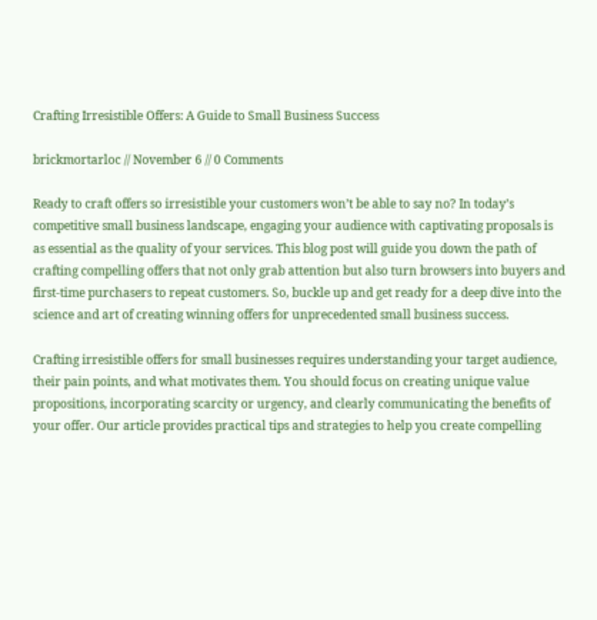Crafting Irresistible Offers: A Guide to Small Business Success

brickmortarloc // November 6 // 0 Comments

Ready to craft offers so irresistible your customers won’t be able to say no? In today’s competitive small business landscape, engaging your audience with captivating proposals is as essential as the quality of your services. This blog post will guide you down the path of crafting compelling offers that not only grab attention but also turn browsers into buyers and first-time purchasers to repeat customers. So, buckle up and get ready for a deep dive into the science and art of creating winning offers for unprecedented small business success.

Crafting irresistible offers for small businesses requires understanding your target audience, their pain points, and what motivates them. You should focus on creating unique value propositions, incorporating scarcity or urgency, and clearly communicating the benefits of your offer. Our article provides practical tips and strategies to help you create compelling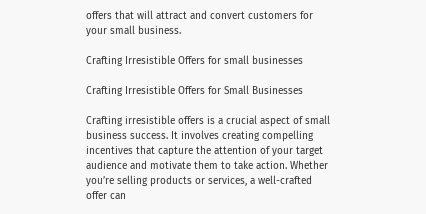offers that will attract and convert customers for your small business.

Crafting Irresistible Offers for small businesses

Crafting Irresistible Offers for Small Businesses

Crafting irresistible offers is a crucial aspect of small business success. It involves creating compelling incentives that capture the attention of your target audience and motivate them to take action. Whether you’re selling products or services, a well-crafted offer can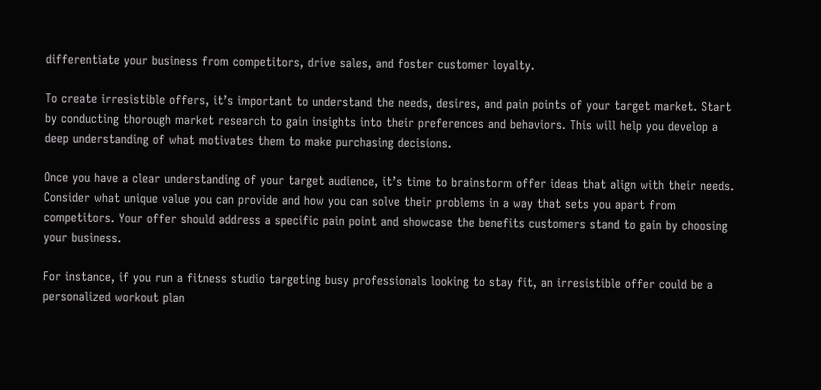differentiate your business from competitors, drive sales, and foster customer loyalty.

To create irresistible offers, it’s important to understand the needs, desires, and pain points of your target market. Start by conducting thorough market research to gain insights into their preferences and behaviors. This will help you develop a deep understanding of what motivates them to make purchasing decisions.

Once you have a clear understanding of your target audience, it’s time to brainstorm offer ideas that align with their needs. Consider what unique value you can provide and how you can solve their problems in a way that sets you apart from competitors. Your offer should address a specific pain point and showcase the benefits customers stand to gain by choosing your business.

For instance, if you run a fitness studio targeting busy professionals looking to stay fit, an irresistible offer could be a personalized workout plan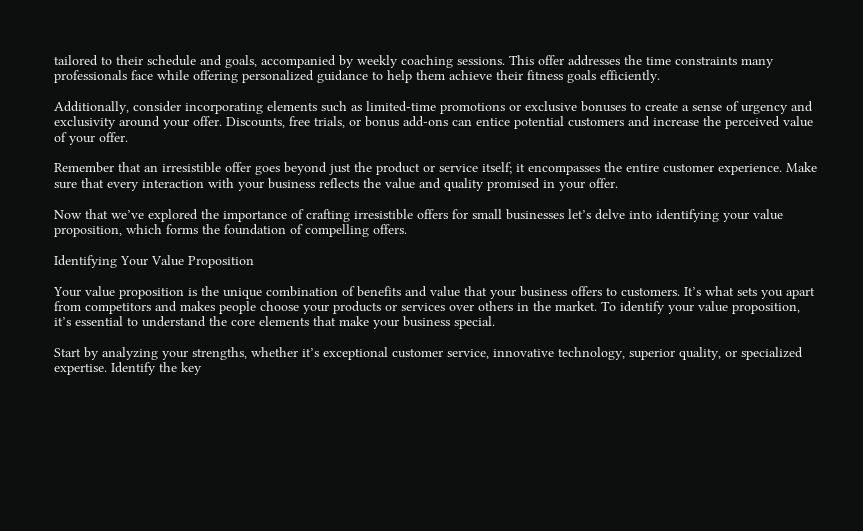tailored to their schedule and goals, accompanied by weekly coaching sessions. This offer addresses the time constraints many professionals face while offering personalized guidance to help them achieve their fitness goals efficiently.

Additionally, consider incorporating elements such as limited-time promotions or exclusive bonuses to create a sense of urgency and exclusivity around your offer. Discounts, free trials, or bonus add-ons can entice potential customers and increase the perceived value of your offer.

Remember that an irresistible offer goes beyond just the product or service itself; it encompasses the entire customer experience. Make sure that every interaction with your business reflects the value and quality promised in your offer.

Now that we’ve explored the importance of crafting irresistible offers for small businesses let’s delve into identifying your value proposition, which forms the foundation of compelling offers.

Identifying Your Value Proposition

Your value proposition is the unique combination of benefits and value that your business offers to customers. It’s what sets you apart from competitors and makes people choose your products or services over others in the market. To identify your value proposition, it’s essential to understand the core elements that make your business special.

Start by analyzing your strengths, whether it’s exceptional customer service, innovative technology, superior quality, or specialized expertise. Identify the key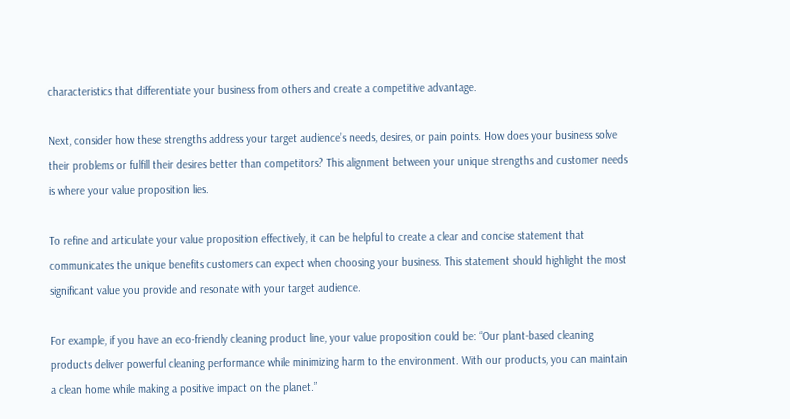characteristics that differentiate your business from others and create a competitive advantage.

Next, consider how these strengths address your target audience’s needs, desires, or pain points. How does your business solve their problems or fulfill their desires better than competitors? This alignment between your unique strengths and customer needs is where your value proposition lies.

To refine and articulate your value proposition effectively, it can be helpful to create a clear and concise statement that communicates the unique benefits customers can expect when choosing your business. This statement should highlight the most significant value you provide and resonate with your target audience.

For example, if you have an eco-friendly cleaning product line, your value proposition could be: “Our plant-based cleaning products deliver powerful cleaning performance while minimizing harm to the environment. With our products, you can maintain a clean home while making a positive impact on the planet.”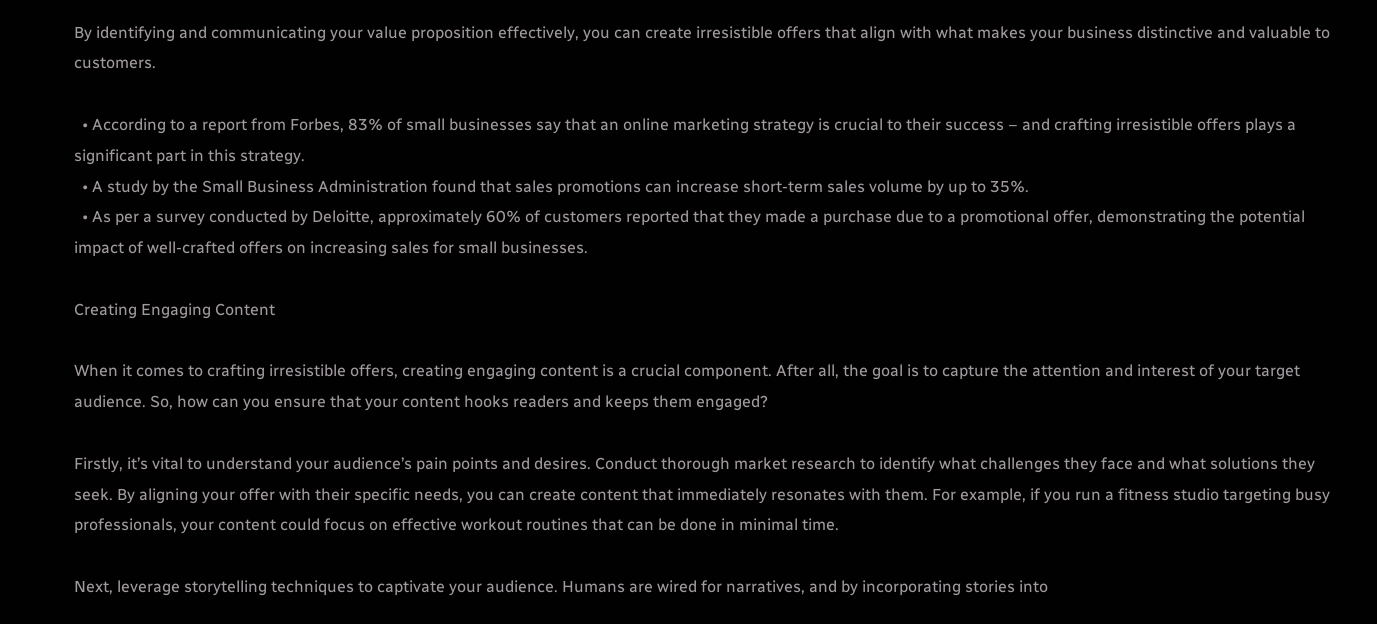By identifying and communicating your value proposition effectively, you can create irresistible offers that align with what makes your business distinctive and valuable to customers.

  • According to a report from Forbes, 83% of small businesses say that an online marketing strategy is crucial to their success – and crafting irresistible offers plays a significant part in this strategy.
  • A study by the Small Business Administration found that sales promotions can increase short-term sales volume by up to 35%.
  • As per a survey conducted by Deloitte, approximately 60% of customers reported that they made a purchase due to a promotional offer, demonstrating the potential impact of well-crafted offers on increasing sales for small businesses.

Creating Engaging Content

When it comes to crafting irresistible offers, creating engaging content is a crucial component. After all, the goal is to capture the attention and interest of your target audience. So, how can you ensure that your content hooks readers and keeps them engaged?

Firstly, it’s vital to understand your audience’s pain points and desires. Conduct thorough market research to identify what challenges they face and what solutions they seek. By aligning your offer with their specific needs, you can create content that immediately resonates with them. For example, if you run a fitness studio targeting busy professionals, your content could focus on effective workout routines that can be done in minimal time.

Next, leverage storytelling techniques to captivate your audience. Humans are wired for narratives, and by incorporating stories into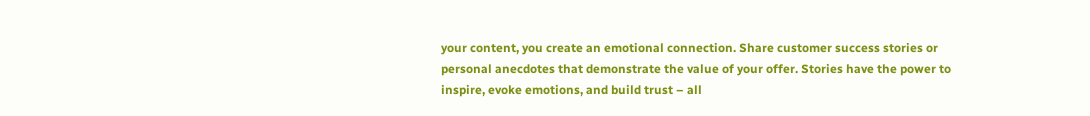your content, you create an emotional connection. Share customer success stories or personal anecdotes that demonstrate the value of your offer. Stories have the power to inspire, evoke emotions, and build trust – all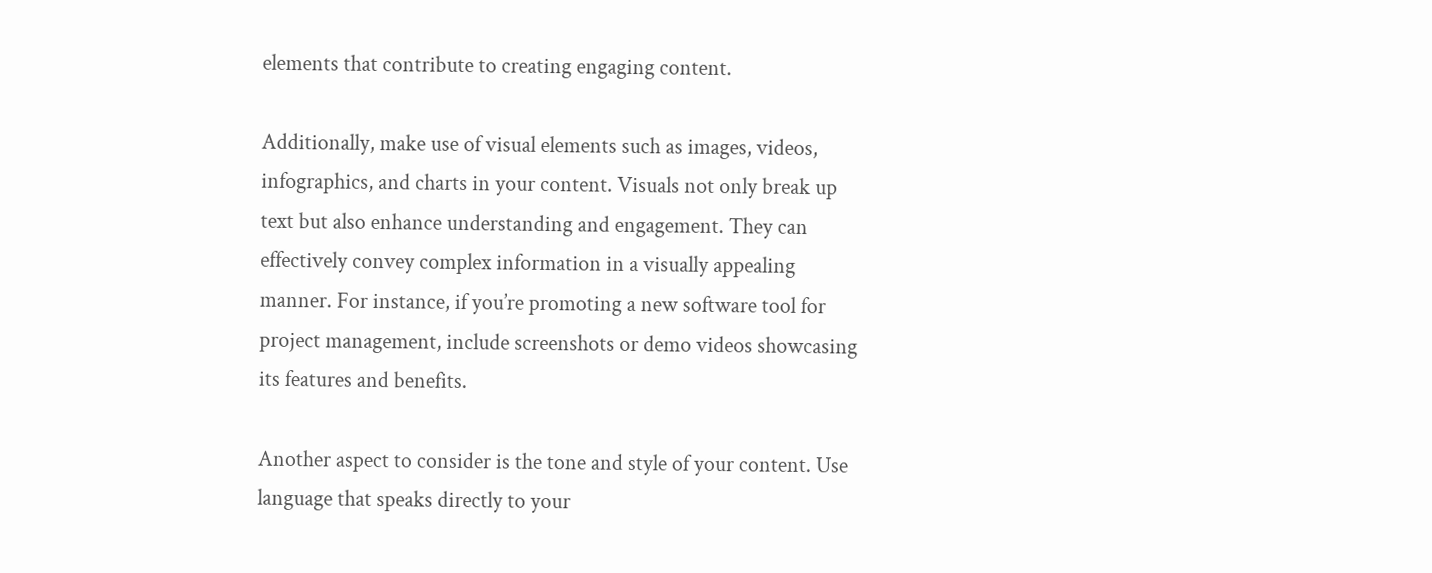elements that contribute to creating engaging content.

Additionally, make use of visual elements such as images, videos, infographics, and charts in your content. Visuals not only break up text but also enhance understanding and engagement. They can effectively convey complex information in a visually appealing manner. For instance, if you’re promoting a new software tool for project management, include screenshots or demo videos showcasing its features and benefits.

Another aspect to consider is the tone and style of your content. Use language that speaks directly to your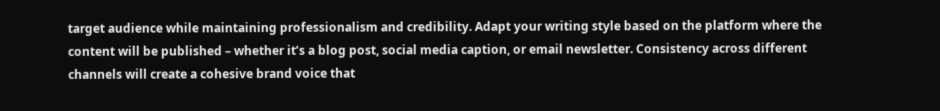target audience while maintaining professionalism and credibility. Adapt your writing style based on the platform where the content will be published – whether it’s a blog post, social media caption, or email newsletter. Consistency across different channels will create a cohesive brand voice that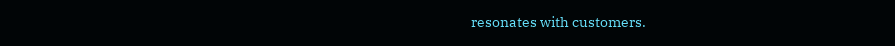resonates with customers.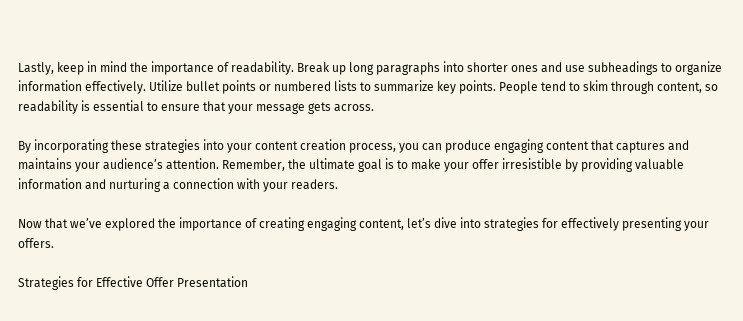Lastly, keep in mind the importance of readability. Break up long paragraphs into shorter ones and use subheadings to organize information effectively. Utilize bullet points or numbered lists to summarize key points. People tend to skim through content, so readability is essential to ensure that your message gets across.

By incorporating these strategies into your content creation process, you can produce engaging content that captures and maintains your audience’s attention. Remember, the ultimate goal is to make your offer irresistible by providing valuable information and nurturing a connection with your readers.

Now that we’ve explored the importance of creating engaging content, let’s dive into strategies for effectively presenting your offers.

Strategies for Effective Offer Presentation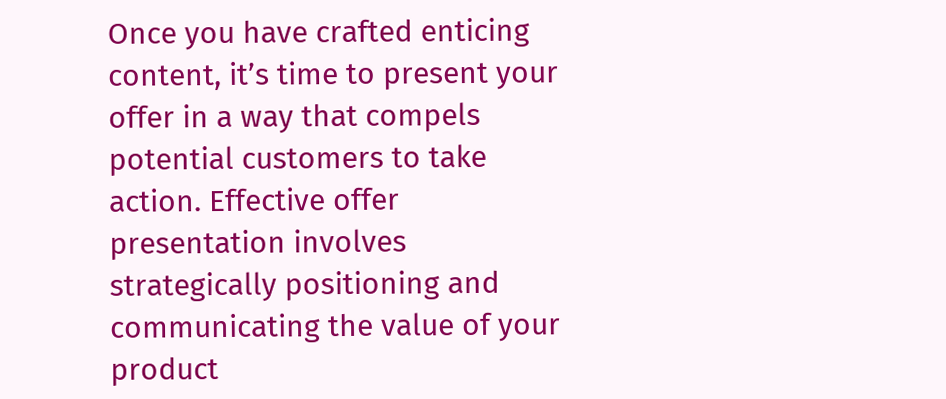Once you have crafted enticing content, it’s time to present your offer in a way that compels potential customers to take action. Effective offer presentation involves strategically positioning and communicating the value of your product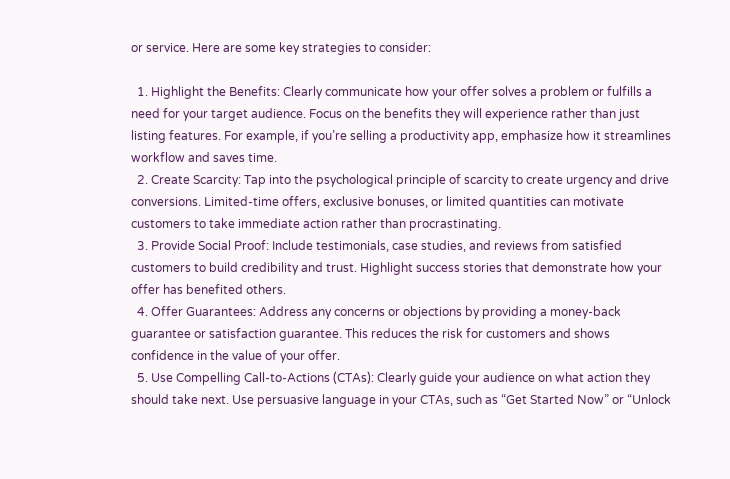or service. Here are some key strategies to consider:

  1. Highlight the Benefits: Clearly communicate how your offer solves a problem or fulfills a need for your target audience. Focus on the benefits they will experience rather than just listing features. For example, if you’re selling a productivity app, emphasize how it streamlines workflow and saves time.
  2. Create Scarcity: Tap into the psychological principle of scarcity to create urgency and drive conversions. Limited-time offers, exclusive bonuses, or limited quantities can motivate customers to take immediate action rather than procrastinating.
  3. Provide Social Proof: Include testimonials, case studies, and reviews from satisfied customers to build credibility and trust. Highlight success stories that demonstrate how your offer has benefited others.
  4. Offer Guarantees: Address any concerns or objections by providing a money-back guarantee or satisfaction guarantee. This reduces the risk for customers and shows confidence in the value of your offer.
  5. Use Compelling Call-to-Actions (CTAs): Clearly guide your audience on what action they should take next. Use persuasive language in your CTAs, such as “Get Started Now” or “Unlock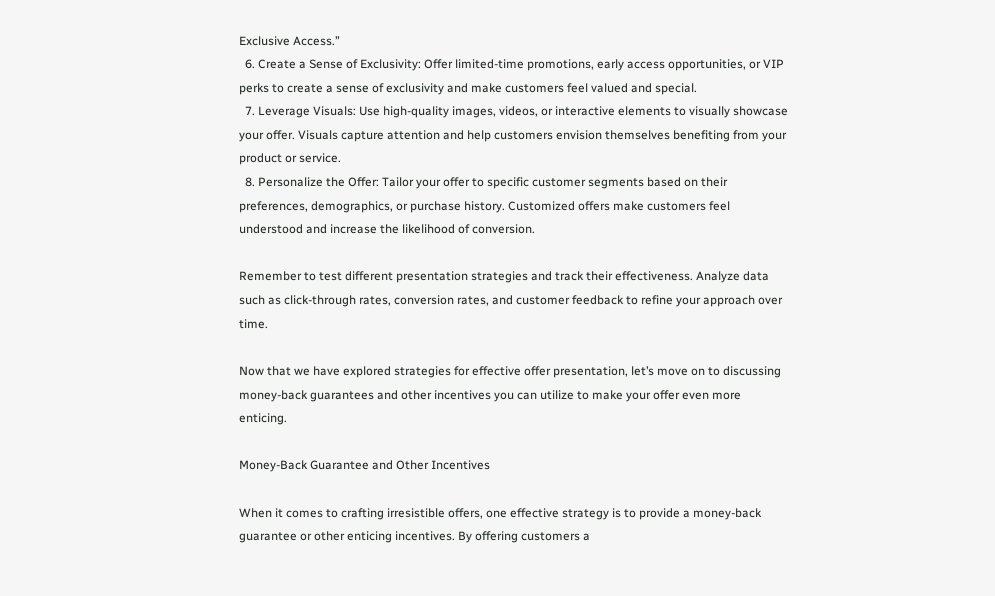Exclusive Access.”
  6. Create a Sense of Exclusivity: Offer limited-time promotions, early access opportunities, or VIP perks to create a sense of exclusivity and make customers feel valued and special.
  7. Leverage Visuals: Use high-quality images, videos, or interactive elements to visually showcase your offer. Visuals capture attention and help customers envision themselves benefiting from your product or service.
  8. Personalize the Offer: Tailor your offer to specific customer segments based on their preferences, demographics, or purchase history. Customized offers make customers feel understood and increase the likelihood of conversion.

Remember to test different presentation strategies and track their effectiveness. Analyze data such as click-through rates, conversion rates, and customer feedback to refine your approach over time.

Now that we have explored strategies for effective offer presentation, let’s move on to discussing money-back guarantees and other incentives you can utilize to make your offer even more enticing.

Money-Back Guarantee and Other Incentives

When it comes to crafting irresistible offers, one effective strategy is to provide a money-back guarantee or other enticing incentives. By offering customers a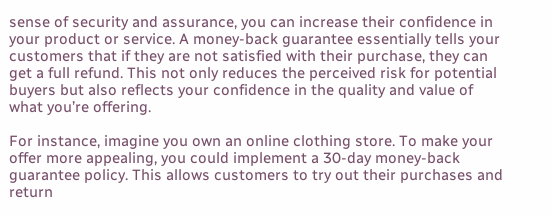sense of security and assurance, you can increase their confidence in your product or service. A money-back guarantee essentially tells your customers that if they are not satisfied with their purchase, they can get a full refund. This not only reduces the perceived risk for potential buyers but also reflects your confidence in the quality and value of what you’re offering.

For instance, imagine you own an online clothing store. To make your offer more appealing, you could implement a 30-day money-back guarantee policy. This allows customers to try out their purchases and return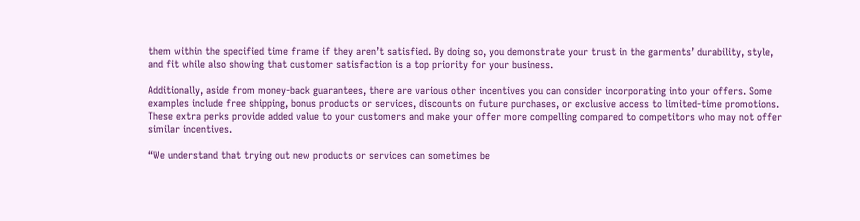them within the specified time frame if they aren’t satisfied. By doing so, you demonstrate your trust in the garments’ durability, style, and fit while also showing that customer satisfaction is a top priority for your business.

Additionally, aside from money-back guarantees, there are various other incentives you can consider incorporating into your offers. Some examples include free shipping, bonus products or services, discounts on future purchases, or exclusive access to limited-time promotions. These extra perks provide added value to your customers and make your offer more compelling compared to competitors who may not offer similar incentives.

“We understand that trying out new products or services can sometimes be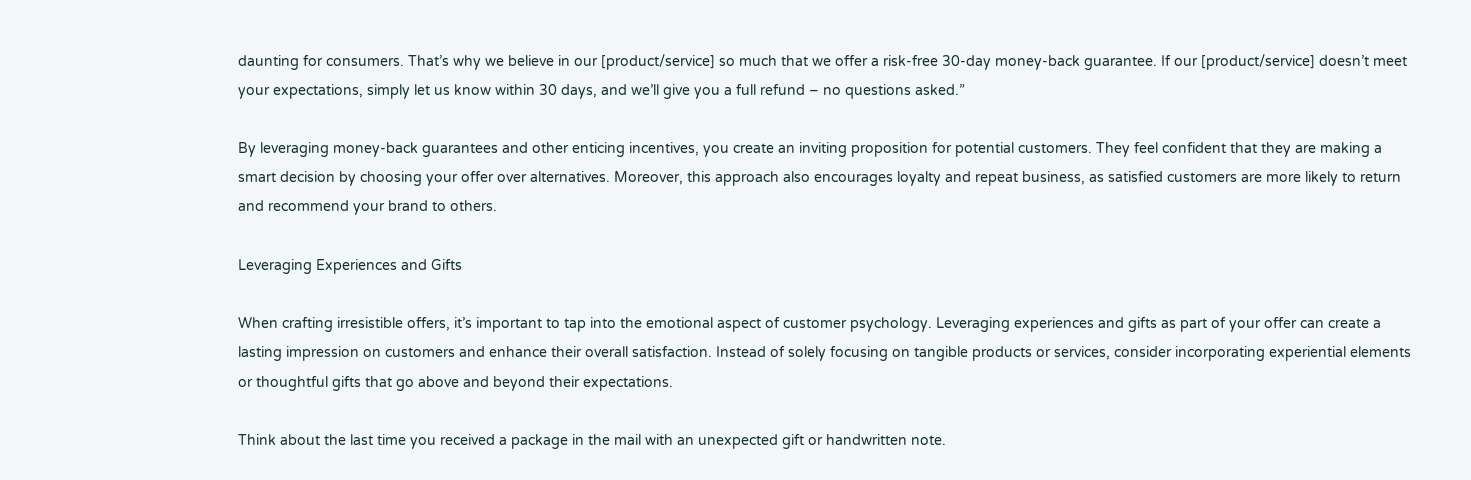daunting for consumers. That’s why we believe in our [product/service] so much that we offer a risk-free 30-day money-back guarantee. If our [product/service] doesn’t meet your expectations, simply let us know within 30 days, and we’ll give you a full refund – no questions asked.”

By leveraging money-back guarantees and other enticing incentives, you create an inviting proposition for potential customers. They feel confident that they are making a smart decision by choosing your offer over alternatives. Moreover, this approach also encourages loyalty and repeat business, as satisfied customers are more likely to return and recommend your brand to others.

Leveraging Experiences and Gifts

When crafting irresistible offers, it’s important to tap into the emotional aspect of customer psychology. Leveraging experiences and gifts as part of your offer can create a lasting impression on customers and enhance their overall satisfaction. Instead of solely focusing on tangible products or services, consider incorporating experiential elements or thoughtful gifts that go above and beyond their expectations.

Think about the last time you received a package in the mail with an unexpected gift or handwritten note.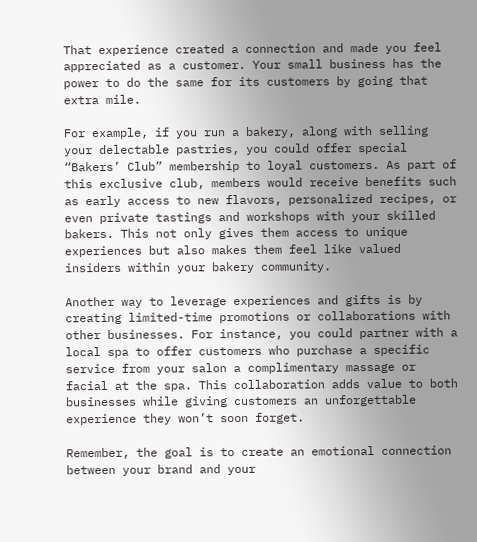That experience created a connection and made you feel appreciated as a customer. Your small business has the power to do the same for its customers by going that extra mile.

For example, if you run a bakery, along with selling your delectable pastries, you could offer special “Bakers’ Club” membership to loyal customers. As part of this exclusive club, members would receive benefits such as early access to new flavors, personalized recipes, or even private tastings and workshops with your skilled bakers. This not only gives them access to unique experiences but also makes them feel like valued insiders within your bakery community.

Another way to leverage experiences and gifts is by creating limited-time promotions or collaborations with other businesses. For instance, you could partner with a local spa to offer customers who purchase a specific service from your salon a complimentary massage or facial at the spa. This collaboration adds value to both businesses while giving customers an unforgettable experience they won’t soon forget.

Remember, the goal is to create an emotional connection between your brand and your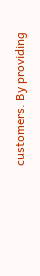customers. By providing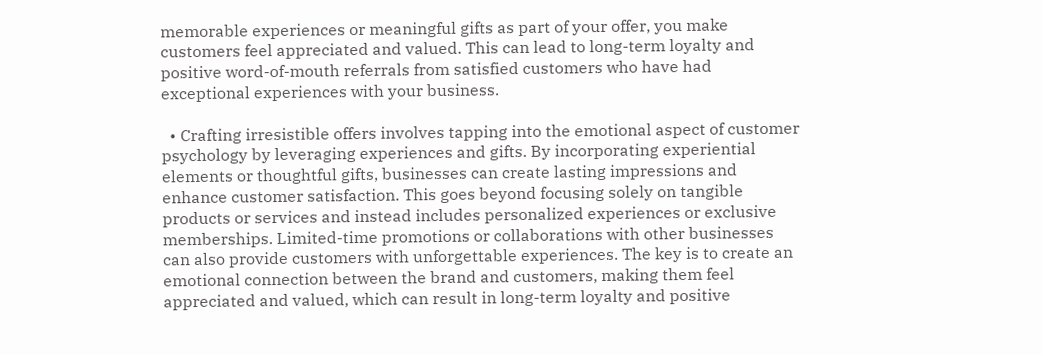memorable experiences or meaningful gifts as part of your offer, you make customers feel appreciated and valued. This can lead to long-term loyalty and positive word-of-mouth referrals from satisfied customers who have had exceptional experiences with your business.

  • Crafting irresistible offers involves tapping into the emotional aspect of customer psychology by leveraging experiences and gifts. By incorporating experiential elements or thoughtful gifts, businesses can create lasting impressions and enhance customer satisfaction. This goes beyond focusing solely on tangible products or services and instead includes personalized experiences or exclusive memberships. Limited-time promotions or collaborations with other businesses can also provide customers with unforgettable experiences. The key is to create an emotional connection between the brand and customers, making them feel appreciated and valued, which can result in long-term loyalty and positive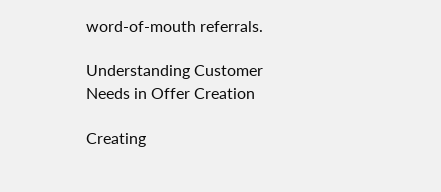word-of-mouth referrals.

Understanding Customer Needs in Offer Creation

Creating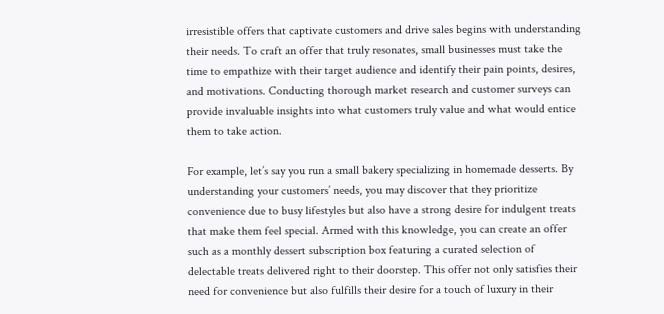irresistible offers that captivate customers and drive sales begins with understanding their needs. To craft an offer that truly resonates, small businesses must take the time to empathize with their target audience and identify their pain points, desires, and motivations. Conducting thorough market research and customer surveys can provide invaluable insights into what customers truly value and what would entice them to take action.

For example, let’s say you run a small bakery specializing in homemade desserts. By understanding your customers’ needs, you may discover that they prioritize convenience due to busy lifestyles but also have a strong desire for indulgent treats that make them feel special. Armed with this knowledge, you can create an offer such as a monthly dessert subscription box featuring a curated selection of delectable treats delivered right to their doorstep. This offer not only satisfies their need for convenience but also fulfills their desire for a touch of luxury in their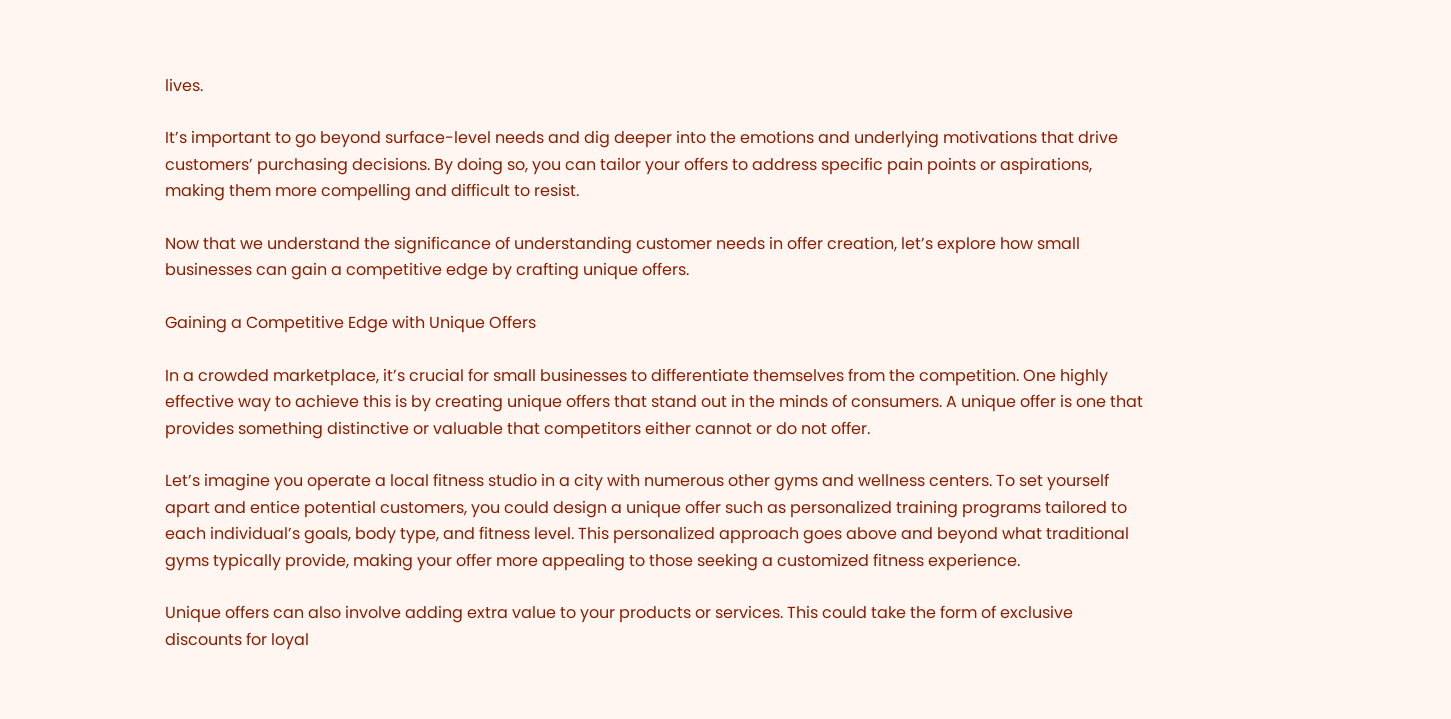lives.

It’s important to go beyond surface-level needs and dig deeper into the emotions and underlying motivations that drive customers’ purchasing decisions. By doing so, you can tailor your offers to address specific pain points or aspirations, making them more compelling and difficult to resist.

Now that we understand the significance of understanding customer needs in offer creation, let’s explore how small businesses can gain a competitive edge by crafting unique offers.

Gaining a Competitive Edge with Unique Offers

In a crowded marketplace, it’s crucial for small businesses to differentiate themselves from the competition. One highly effective way to achieve this is by creating unique offers that stand out in the minds of consumers. A unique offer is one that provides something distinctive or valuable that competitors either cannot or do not offer.

Let’s imagine you operate a local fitness studio in a city with numerous other gyms and wellness centers. To set yourself apart and entice potential customers, you could design a unique offer such as personalized training programs tailored to each individual’s goals, body type, and fitness level. This personalized approach goes above and beyond what traditional gyms typically provide, making your offer more appealing to those seeking a customized fitness experience.

Unique offers can also involve adding extra value to your products or services. This could take the form of exclusive discounts for loyal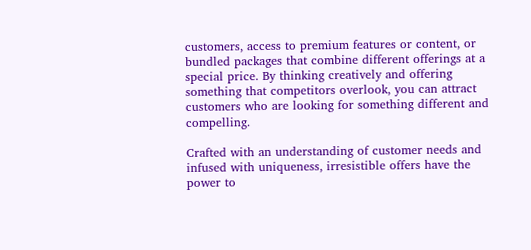customers, access to premium features or content, or bundled packages that combine different offerings at a special price. By thinking creatively and offering something that competitors overlook, you can attract customers who are looking for something different and compelling.

Crafted with an understanding of customer needs and infused with uniqueness, irresistible offers have the power to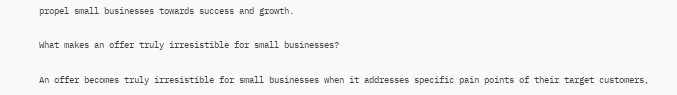propel small businesses towards success and growth.

What makes an offer truly irresistible for small businesses?

An offer becomes truly irresistible for small businesses when it addresses specific pain points of their target customers,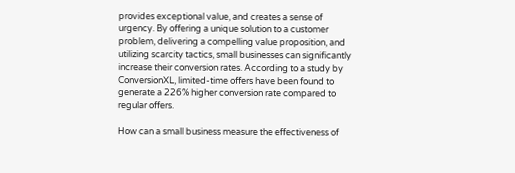provides exceptional value, and creates a sense of urgency. By offering a unique solution to a customer problem, delivering a compelling value proposition, and utilizing scarcity tactics, small businesses can significantly increase their conversion rates. According to a study by ConversionXL, limited-time offers have been found to generate a 226% higher conversion rate compared to regular offers.

How can a small business measure the effectiveness of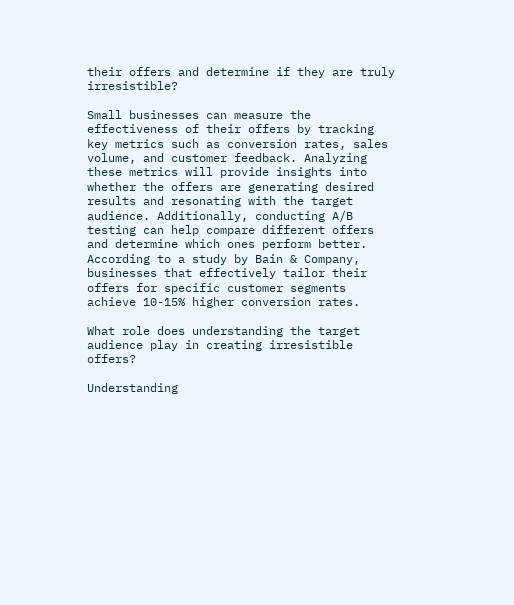their offers and determine if they are truly irresistible?

Small businesses can measure the effectiveness of their offers by tracking key metrics such as conversion rates, sales volume, and customer feedback. Analyzing these metrics will provide insights into whether the offers are generating desired results and resonating with the target audience. Additionally, conducting A/B testing can help compare different offers and determine which ones perform better. According to a study by Bain & Company, businesses that effectively tailor their offers for specific customer segments achieve 10-15% higher conversion rates.

What role does understanding the target audience play in creating irresistible offers?

Understanding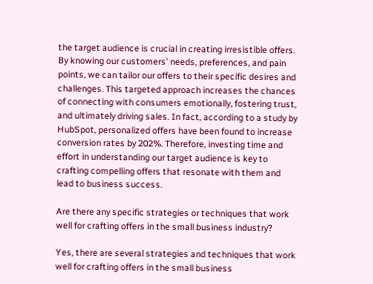the target audience is crucial in creating irresistible offers. By knowing our customers’ needs, preferences, and pain points, we can tailor our offers to their specific desires and challenges. This targeted approach increases the chances of connecting with consumers emotionally, fostering trust, and ultimately driving sales. In fact, according to a study by HubSpot, personalized offers have been found to increase conversion rates by 202%. Therefore, investing time and effort in understanding our target audience is key to crafting compelling offers that resonate with them and lead to business success.

Are there any specific strategies or techniques that work well for crafting offers in the small business industry?

Yes, there are several strategies and techniques that work well for crafting offers in the small business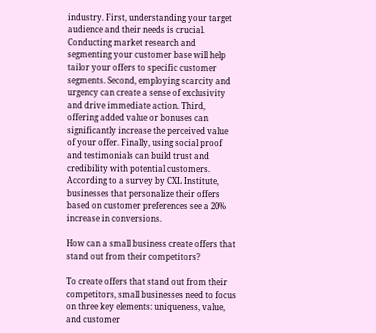industry. First, understanding your target audience and their needs is crucial. Conducting market research and segmenting your customer base will help tailor your offers to specific customer segments. Second, employing scarcity and urgency can create a sense of exclusivity and drive immediate action. Third, offering added value or bonuses can significantly increase the perceived value of your offer. Finally, using social proof and testimonials can build trust and credibility with potential customers. According to a survey by CXL Institute, businesses that personalize their offers based on customer preferences see a 20% increase in conversions.

How can a small business create offers that stand out from their competitors?

To create offers that stand out from their competitors, small businesses need to focus on three key elements: uniqueness, value, and customer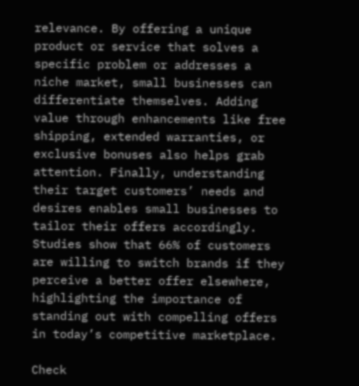relevance. By offering a unique product or service that solves a specific problem or addresses a niche market, small businesses can differentiate themselves. Adding value through enhancements like free shipping, extended warranties, or exclusive bonuses also helps grab attention. Finally, understanding their target customers’ needs and desires enables small businesses to tailor their offers accordingly. Studies show that 66% of customers are willing to switch brands if they perceive a better offer elsewhere, highlighting the importance of standing out with compelling offers in today’s competitive marketplace.

Check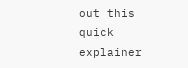out this quick explainer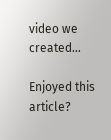video we created...

Enjoyed this article?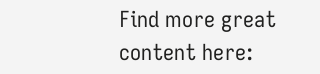Find more great content here: